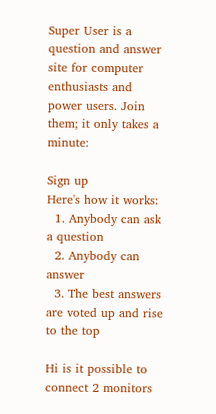Super User is a question and answer site for computer enthusiasts and power users. Join them; it only takes a minute:

Sign up
Here's how it works:
  1. Anybody can ask a question
  2. Anybody can answer
  3. The best answers are voted up and rise to the top

Hi is it possible to connect 2 monitors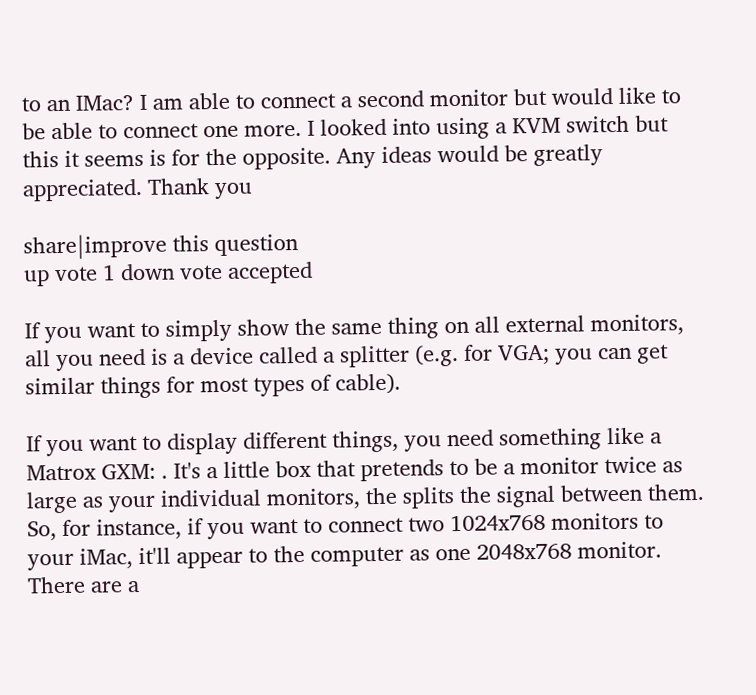to an IMac? I am able to connect a second monitor but would like to be able to connect one more. I looked into using a KVM switch but this it seems is for the opposite. Any ideas would be greatly appreciated. Thank you

share|improve this question
up vote 1 down vote accepted

If you want to simply show the same thing on all external monitors, all you need is a device called a splitter (e.g. for VGA; you can get similar things for most types of cable).

If you want to display different things, you need something like a Matrox GXM: . It's a little box that pretends to be a monitor twice as large as your individual monitors, the splits the signal between them. So, for instance, if you want to connect two 1024x768 monitors to your iMac, it'll appear to the computer as one 2048x768 monitor. There are a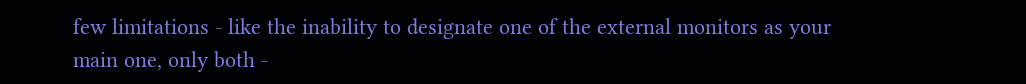few limitations - like the inability to designate one of the external monitors as your main one, only both -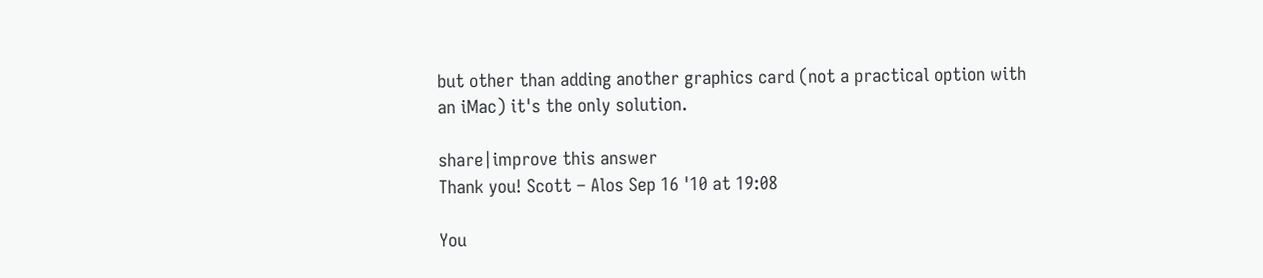but other than adding another graphics card (not a practical option with an iMac) it's the only solution.

share|improve this answer
Thank you! Scott – Alos Sep 16 '10 at 19:08

You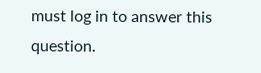must log in to answer this question.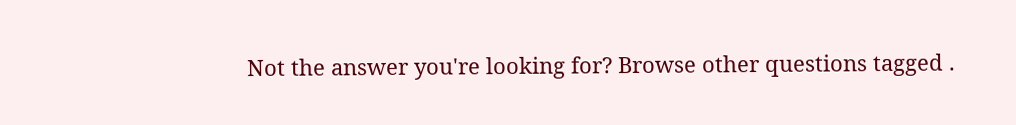Not the answer you're looking for? Browse other questions tagged .